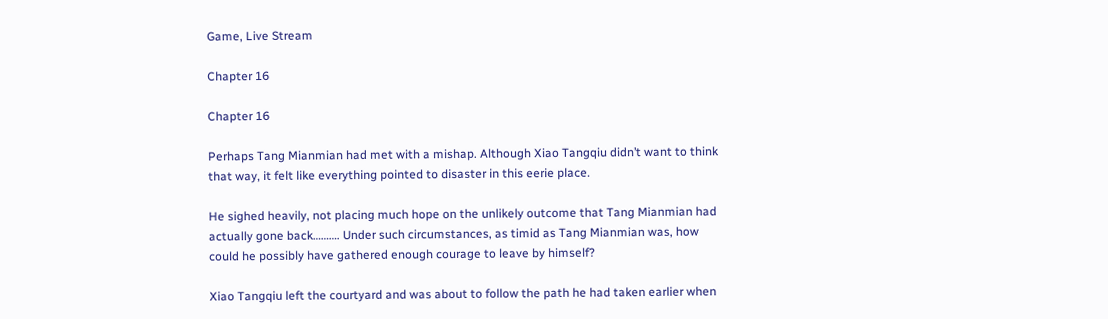Game, Live Stream

Chapter 16

Chapter 16

Perhaps Tang Mianmian had met with a mishap. Although Xiao Tangqiu didn’t want to think that way, it felt like everything pointed to disaster in this eerie place.

He sighed heavily, not placing much hope on the unlikely outcome that Tang Mianmian had actually gone back………. Under such circumstances, as timid as Tang Mianmian was, how could he possibly have gathered enough courage to leave by himself?

Xiao Tangqiu left the courtyard and was about to follow the path he had taken earlier when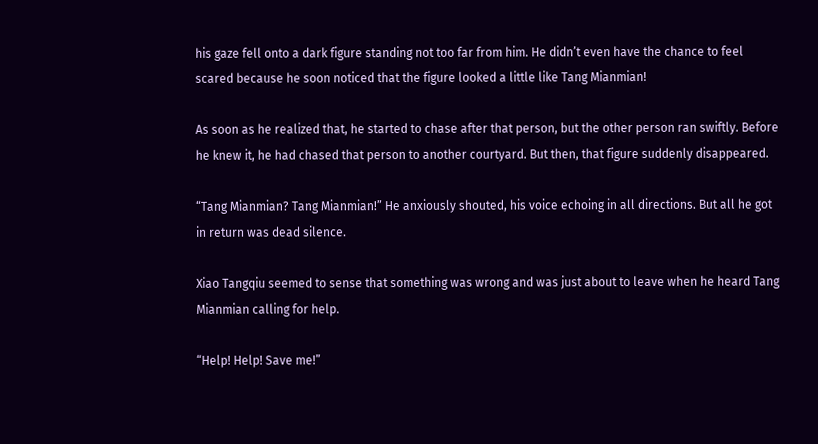his gaze fell onto a dark figure standing not too far from him. He didn’t even have the chance to feel scared because he soon noticed that the figure looked a little like Tang Mianmian!

As soon as he realized that, he started to chase after that person, but the other person ran swiftly. Before he knew it, he had chased that person to another courtyard. But then, that figure suddenly disappeared.

“Tang Mianmian? Tang Mianmian!” He anxiously shouted, his voice echoing in all directions. But all he got in return was dead silence.

Xiao Tangqiu seemed to sense that something was wrong and was just about to leave when he heard Tang Mianmian calling for help.

“Help! Help! Save me!”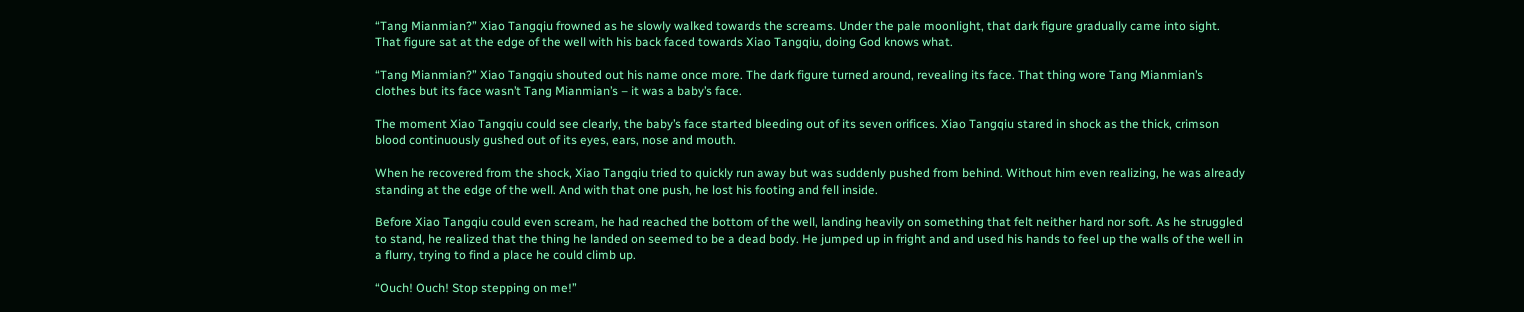“Tang Mianmian?” Xiao Tangqiu frowned as he slowly walked towards the screams. Under the pale moonlight, that dark figure gradually came into sight. That figure sat at the edge of the well with his back faced towards Xiao Tangqiu, doing God knows what.

“Tang Mianmian?” Xiao Tangqiu shouted out his name once more. The dark figure turned around, revealing its face. That thing wore Tang Mianmian’s clothes but its face wasn’t Tang Mianmian’s – it was a baby’s face.

The moment Xiao Tangqiu could see clearly, the baby’s face started bleeding out of its seven orifices. Xiao Tangqiu stared in shock as the thick, crimson blood continuously gushed out of its eyes, ears, nose and mouth.

When he recovered from the shock, Xiao Tangqiu tried to quickly run away but was suddenly pushed from behind. Without him even realizing, he was already standing at the edge of the well. And with that one push, he lost his footing and fell inside.

Before Xiao Tangqiu could even scream, he had reached the bottom of the well, landing heavily on something that felt neither hard nor soft. As he struggled to stand, he realized that the thing he landed on seemed to be a dead body. He jumped up in fright and and used his hands to feel up the walls of the well in a flurry, trying to find a place he could climb up.

“Ouch! Ouch! Stop stepping on me!”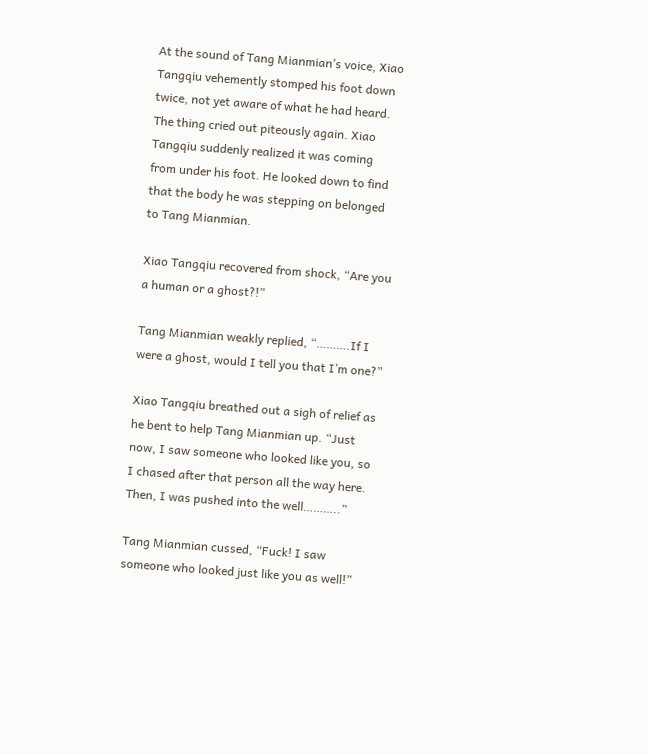At the sound of Tang Mianmian’s voice, Xiao Tangqiu vehemently stomped his foot down twice, not yet aware of what he had heard. The thing cried out piteously again. Xiao Tangqiu suddenly realized it was coming from under his foot. He looked down to find that the body he was stepping on belonged to Tang Mianmian.

Xiao Tangqiu recovered from shock, “Are you a human or a ghost?!”

Tang Mianmian weakly replied, “……….If I were a ghost, would I tell you that I’m one?”

Xiao Tangqiu breathed out a sigh of relief as he bent to help Tang Mianmian up. “Just now, I saw someone who looked like you, so I chased after that person all the way here. Then, I was pushed into the well………..”

Tang Mianmian cussed, “Fuck! I saw someone who looked just like you as well!”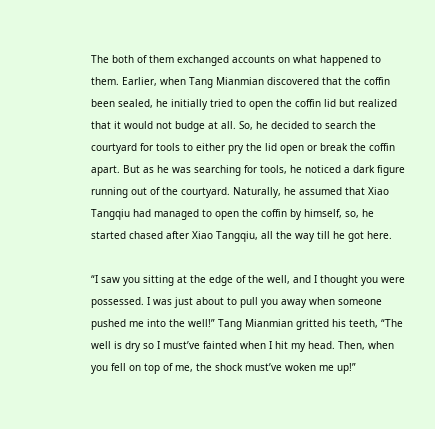The both of them exchanged accounts on what happened to them. Earlier, when Tang Mianmian discovered that the coffin been sealed, he initially tried to open the coffin lid but realized that it would not budge at all. So, he decided to search the courtyard for tools to either pry the lid open or break the coffin apart. But as he was searching for tools, he noticed a dark figure running out of the courtyard. Naturally, he assumed that Xiao Tangqiu had managed to open the coffin by himself, so, he started chased after Xiao Tangqiu, all the way till he got here.

“I saw you sitting at the edge of the well, and I thought you were possessed. I was just about to pull you away when someone pushed me into the well!” Tang Mianmian gritted his teeth, “The well is dry so I must’ve fainted when I hit my head. Then, when you fell on top of me, the shock must’ve woken me up!”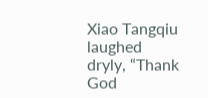Xiao Tangqiu laughed dryly, “Thank God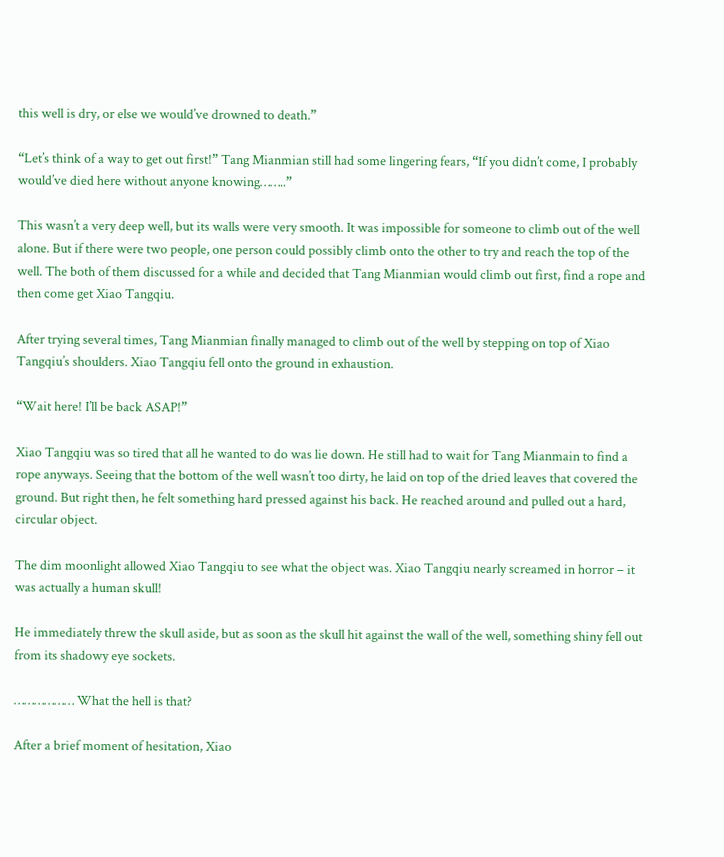this well is dry, or else we would’ve drowned to death.”

“Let’s think of a way to get out first!” Tang Mianmian still had some lingering fears, “If you didn’t come, I probably would’ve died here without anyone knowing……..”

This wasn’t a very deep well, but its walls were very smooth. It was impossible for someone to climb out of the well alone. But if there were two people, one person could possibly climb onto the other to try and reach the top of the well. The both of them discussed for a while and decided that Tang Mianmian would climb out first, find a rope and then come get Xiao Tangqiu.

After trying several times, Tang Mianmian finally managed to climb out of the well by stepping on top of Xiao Tangqiu’s shoulders. Xiao Tangqiu fell onto the ground in exhaustion.

“Wait here! I’ll be back ASAP!”

Xiao Tangqiu was so tired that all he wanted to do was lie down. He still had to wait for Tang Mianmain to find a rope anyways. Seeing that the bottom of the well wasn’t too dirty, he laid on top of the dried leaves that covered the ground. But right then, he felt something hard pressed against his back. He reached around and pulled out a hard, circular object.

The dim moonlight allowed Xiao Tangqiu to see what the object was. Xiao Tangqiu nearly screamed in horror – it was actually a human skull!

He immediately threw the skull aside, but as soon as the skull hit against the wall of the well, something shiny fell out from its shadowy eye sockets.

……………… What the hell is that?

After a brief moment of hesitation, Xiao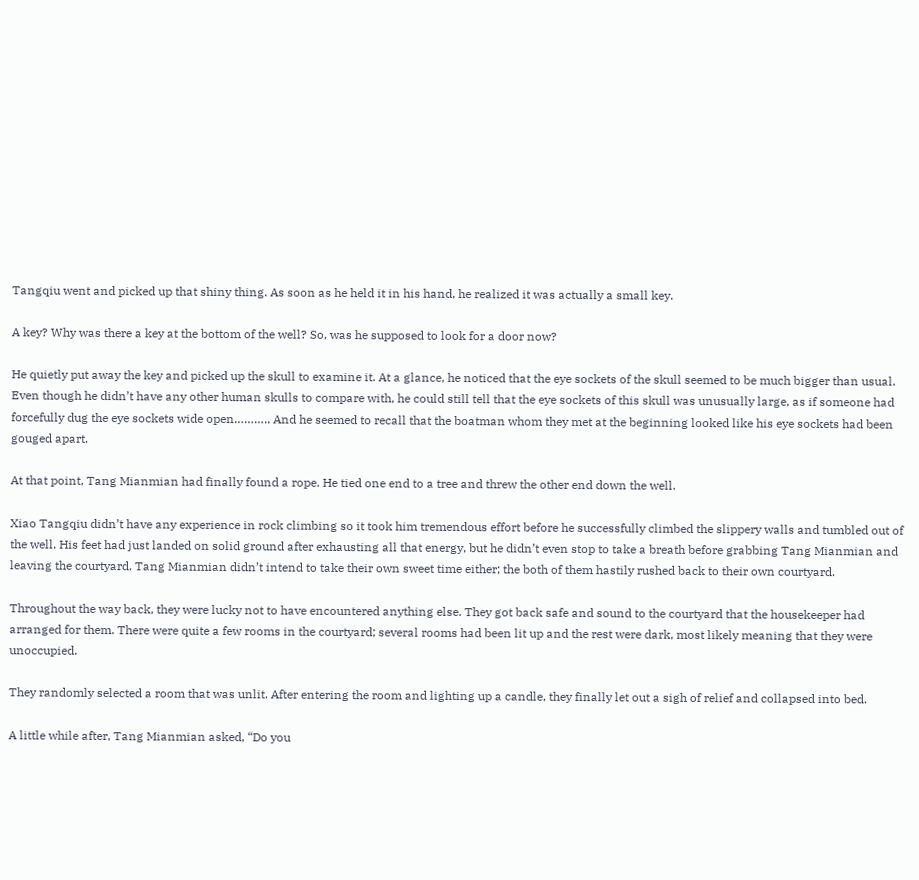Tangqiu went and picked up that shiny thing. As soon as he held it in his hand, he realized it was actually a small key.

A key? Why was there a key at the bottom of the well? So, was he supposed to look for a door now?

He quietly put away the key and picked up the skull to examine it. At a glance, he noticed that the eye sockets of the skull seemed to be much bigger than usual. Even though he didn’t have any other human skulls to compare with, he could still tell that the eye sockets of this skull was unusually large, as if someone had forcefully dug the eye sockets wide open……….. And he seemed to recall that the boatman whom they met at the beginning looked like his eye sockets had been gouged apart.

At that point, Tang Mianmian had finally found a rope. He tied one end to a tree and threw the other end down the well.

Xiao Tangqiu didn’t have any experience in rock climbing so it took him tremendous effort before he successfully climbed the slippery walls and tumbled out of the well. His feet had just landed on solid ground after exhausting all that energy, but he didn’t even stop to take a breath before grabbing Tang Mianmian and leaving the courtyard. Tang Mianmian didn’t intend to take their own sweet time either; the both of them hastily rushed back to their own courtyard.

Throughout the way back, they were lucky not to have encountered anything else. They got back safe and sound to the courtyard that the housekeeper had arranged for them. There were quite a few rooms in the courtyard; several rooms had been lit up and the rest were dark, most likely meaning that they were unoccupied.

They randomly selected a room that was unlit. After entering the room and lighting up a candle, they finally let out a sigh of relief and collapsed into bed.

A little while after, Tang Mianmian asked, “Do you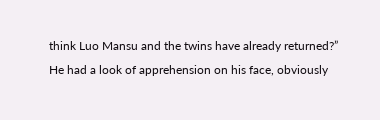think Luo Mansu and the twins have already returned?” He had a look of apprehension on his face, obviously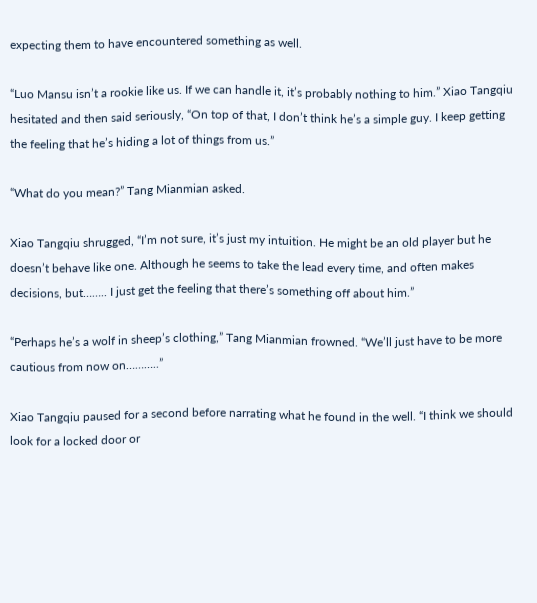expecting them to have encountered something as well.

“Luo Mansu isn’t a rookie like us. If we can handle it, it’s probably nothing to him.” Xiao Tangqiu hesitated and then said seriously, “On top of that, I don’t think he’s a simple guy. I keep getting the feeling that he’s hiding a lot of things from us.”

“What do you mean?” Tang Mianmian asked.

Xiao Tangqiu shrugged, “I’m not sure, it’s just my intuition. He might be an old player but he doesn’t behave like one. Although he seems to take the lead every time, and often makes decisions, but…….. I just get the feeling that there’s something off about him.”

“Perhaps he’s a wolf in sheep’s clothing,” Tang Mianmian frowned. “We’ll just have to be more cautious from now on………..”

Xiao Tangqiu paused for a second before narrating what he found in the well. “I think we should look for a locked door or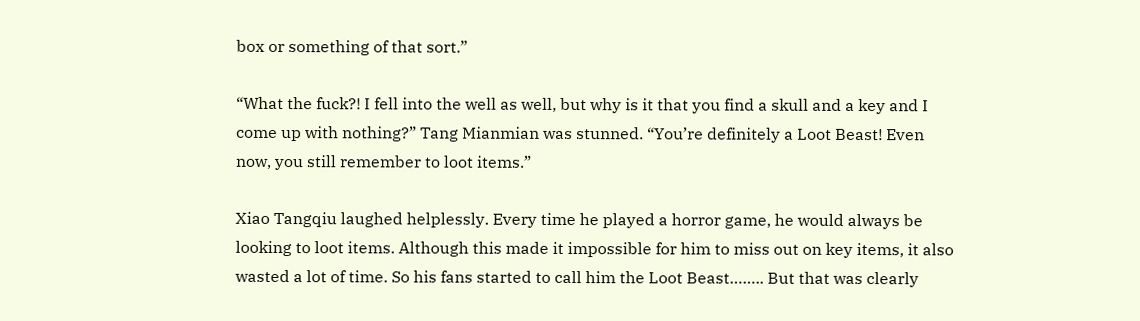box or something of that sort.”

“What the fuck?! I fell into the well as well, but why is it that you find a skull and a key and I come up with nothing?” Tang Mianmian was stunned. “You’re definitely a Loot Beast! Even now, you still remember to loot items.”

Xiao Tangqiu laughed helplessly. Every time he played a horror game, he would always be looking to loot items. Although this made it impossible for him to miss out on key items, it also wasted a lot of time. So his fans started to call him the Loot Beast…….. But that was clearly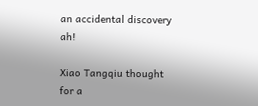an accidental discovery ah!

Xiao Tangqiu thought for a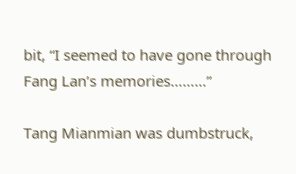bit, “I seemed to have gone through Fang Lan’s memories………”

Tang Mianmian was dumbstruck,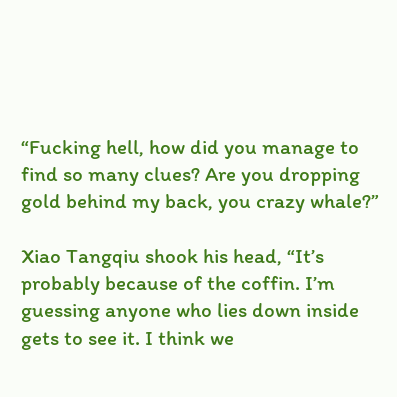“Fucking hell, how did you manage to find so many clues? Are you dropping gold behind my back, you crazy whale?”

Xiao Tangqiu shook his head, “It’s probably because of the coffin. I’m guessing anyone who lies down inside gets to see it. I think we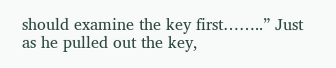should examine the key first……..” Just as he pulled out the key,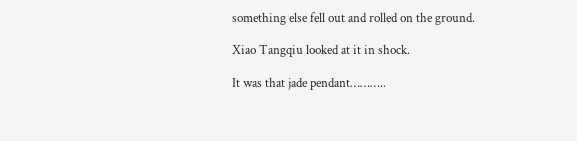something else fell out and rolled on the ground.

Xiao Tangqiu looked at it in shock.

It was that jade pendant………..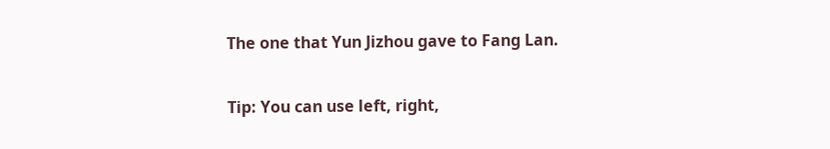The one that Yun Jizhou gave to Fang Lan.

Tip: You can use left, right,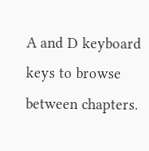A and D keyboard keys to browse between chapters.